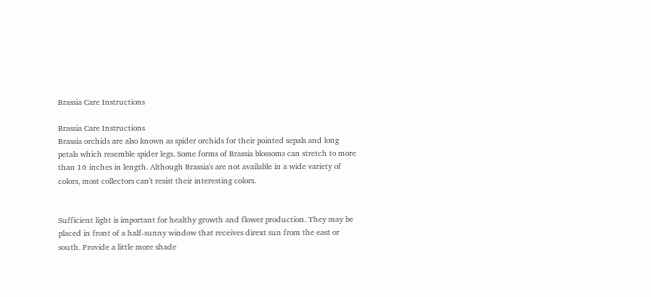Brassia Care Instructions

Brassia Care Instructions
Brassia orchids are also known as spider orchids for their pointed sepals and long petals which resemble spider legs. Some forms of Brassia blossoms can stretch to more than 16 inches in length. Although Brassia's are not available in a wide variety of colors, most collectors can't resist their interesting colors.


Sufficient light is important for healthy growth and flower production. They may be placed in front of a half-sunny window that receives dirext sun from the east or south. Provide a little more shade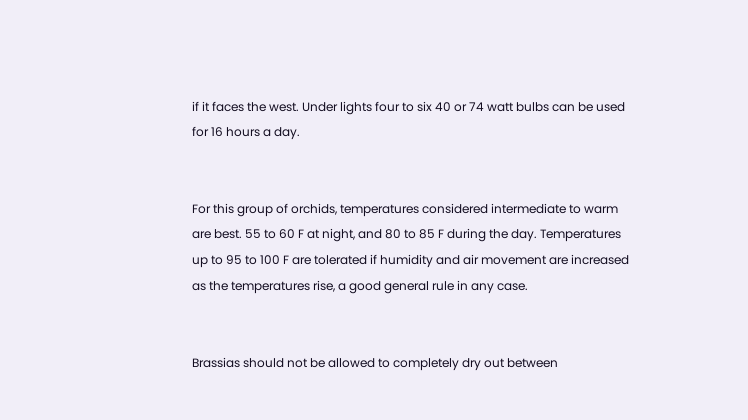if it faces the west. Under lights four to six 40 or 74 watt bulbs can be used for 16 hours a day.


For this group of orchids, temperatures considered intermediate to warm are best. 55 to 60 F at night, and 80 to 85 F during the day. Temperatures up to 95 to 100 F are tolerated if humidity and air movement are increased as the temperatures rise, a good general rule in any case.


Brassias should not be allowed to completely dry out between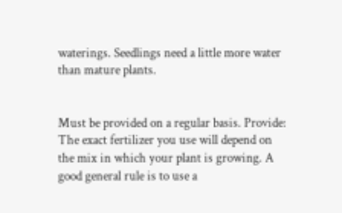waterings. Seedlings need a little more water than mature plants.


Must be provided on a regular basis. Provide: The exact fertilizer you use will depend on the mix in which your plant is growing. A good general rule is to use a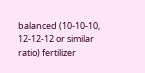balanced (10-10-10, 12-12-12 or similar ratio) fertilizer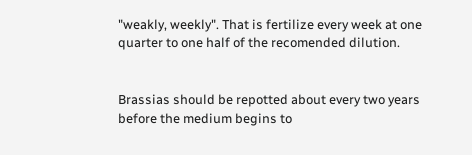"weakly, weekly". That is fertilize every week at one quarter to one half of the recomended dilution.


Brassias should be repotted about every two years before the medium begins to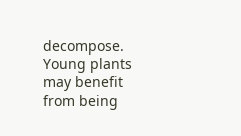decompose. Young plants may benefit from being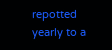repotted yearly to a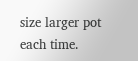size larger pot each time.